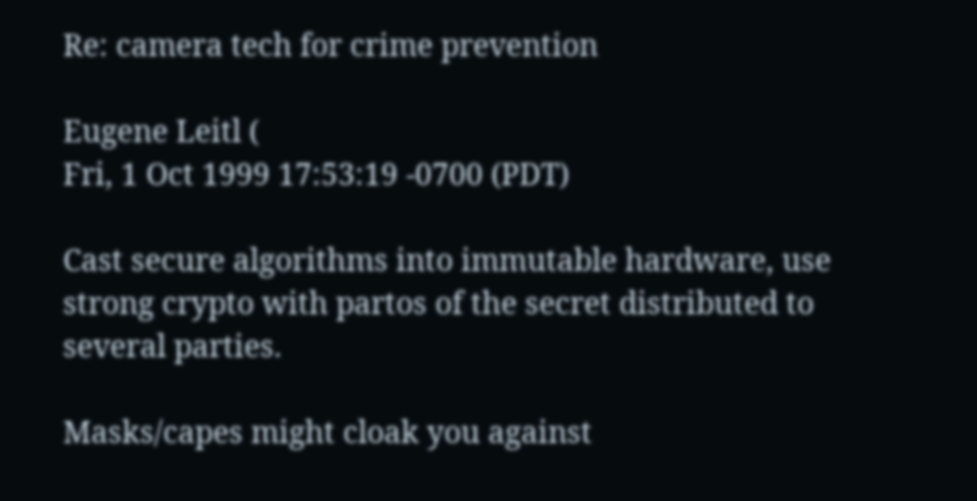Re: camera tech for crime prevention

Eugene Leitl (
Fri, 1 Oct 1999 17:53:19 -0700 (PDT)

Cast secure algorithms into immutable hardware, use strong crypto with partos of the secret distributed to several parties.

Masks/capes might cloak you against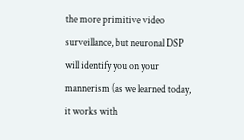the more primitive video surveillance, but neuronal DSP will identify you on your mannerism (as we learned today, it works with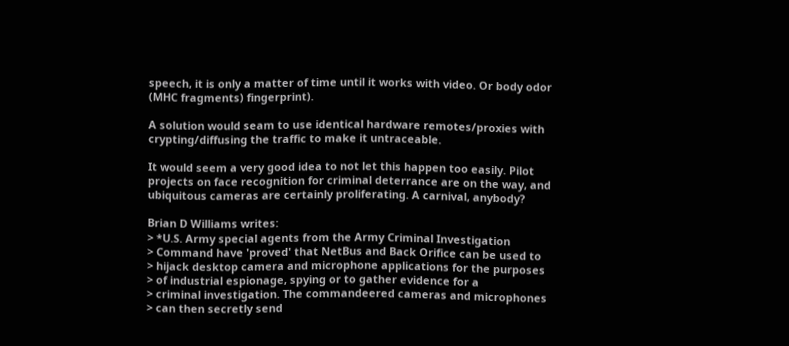speech, it is only a matter of time until it works with video. Or body odor (MHC fragments) fingerprint).

A solution would seam to use identical hardware remotes/proxies with crypting/diffusing the traffic to make it untraceable.

It would seem a very good idea to not let this happen too easily. Pilot projects on face recognition for criminal deterrance are on the way, and ubiquitous cameras are certainly proliferating. A carnival, anybody?

Brian D Williams writes:
> *U.S. Army special agents from the Army Criminal Investigation
> Command have 'proved' that NetBus and Back Orifice can be used to
> hijack desktop camera and microphone applications for the purposes
> of industrial espionage, spying or to gather evidence for a
> criminal investigation. The commandeered cameras and microphones
> can then secretly send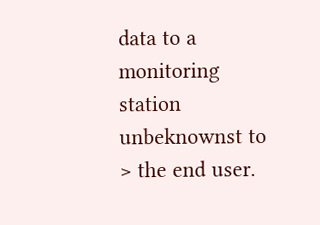data to a monitoring station unbeknownst to
> the end user.